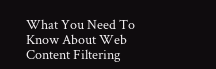What You Need To Know About Web Content Filtering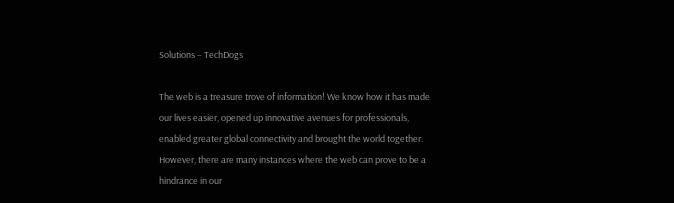Solutions – TechDogs

The web is a treasure trove of information! We know how it has made our lives easier, opened up innovative avenues for professionals, enabled greater global connectivity and brought the world together. However, there are many instances where the web can prove to be a hindrance in our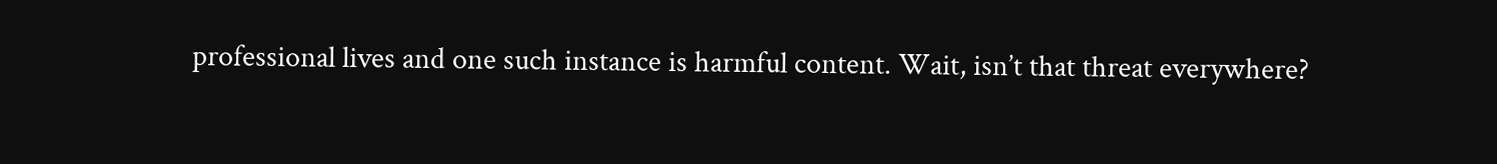professional lives and one such instance is harmful content. Wait, isn’t that threat everywhere?